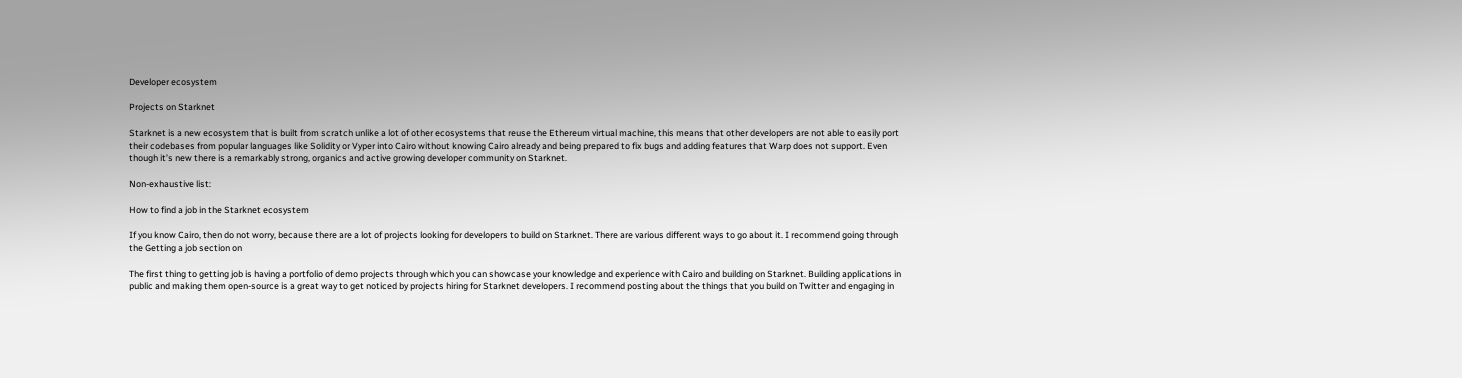Developer ecosystem

Projects on Starknet

Starknet is a new ecosystem that is built from scratch unlike a lot of other ecosystems that reuse the Ethereum virtual machine, this means that other developers are not able to easily port their codebases from popular languages like Solidity or Vyper into Cairo without knowing Cairo already and being prepared to fix bugs and adding features that Warp does not support. Even though it’s new there is a remarkably strong, organics and active growing developer community on Starknet.

Non-exhaustive list:

How to find a job in the Starknet ecosystem

If you know Cairo, then do not worry, because there are a lot of projects looking for developers to build on Starknet. There are various different ways to go about it. I recommend going through the Getting a job section on

The first thing to getting job is having a portfolio of demo projects through which you can showcase your knowledge and experience with Cairo and building on Starknet. Building applications in public and making them open-source is a great way to get noticed by projects hiring for Starknet developers. I recommend posting about the things that you build on Twitter and engaging in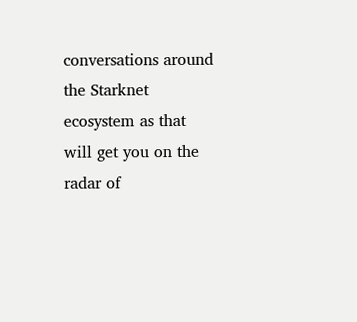conversations around the Starknet ecosystem as that will get you on the radar of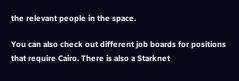the relevant people in the space.

You can also check out different job boards for positions that require Cairo. There is also a Starknet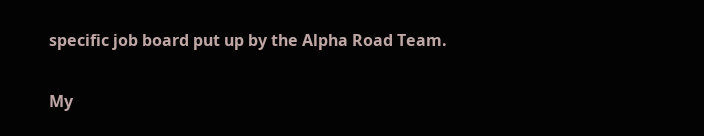specific job board put up by the Alpha Road Team.

My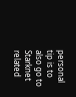personal tip is to also go to Starknet related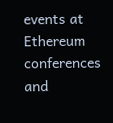events at Ethereum conferences and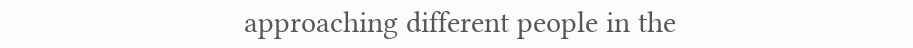approaching different people in the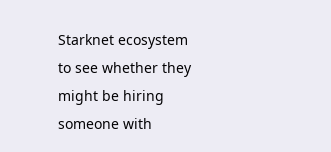Starknet ecosystem to see whether they might be hiring someone with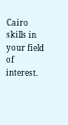Cairo skills in your field of interest.